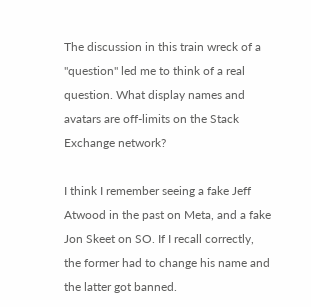The discussion in this train wreck of a "question" led me to think of a real question. What display names and avatars are off-limits on the Stack Exchange network?

I think I remember seeing a fake Jeff Atwood in the past on Meta, and a fake Jon Skeet on SO. If I recall correctly, the former had to change his name and the latter got banned.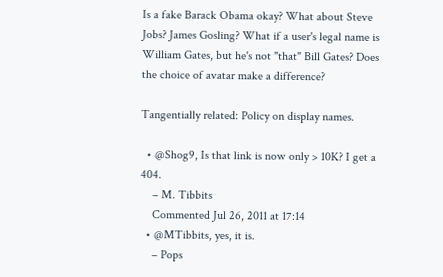Is a fake Barack Obama okay? What about Steve Jobs? James Gosling? What if a user's legal name is William Gates, but he's not "that" Bill Gates? Does the choice of avatar make a difference?

Tangentially related: Policy on display names.

  • @Shog9, Is that link is now only > 10K? I get a 404.
    – M. Tibbits
    Commented Jul 26, 2011 at 17:14
  • @MTibbits, yes, it is.
    – Pops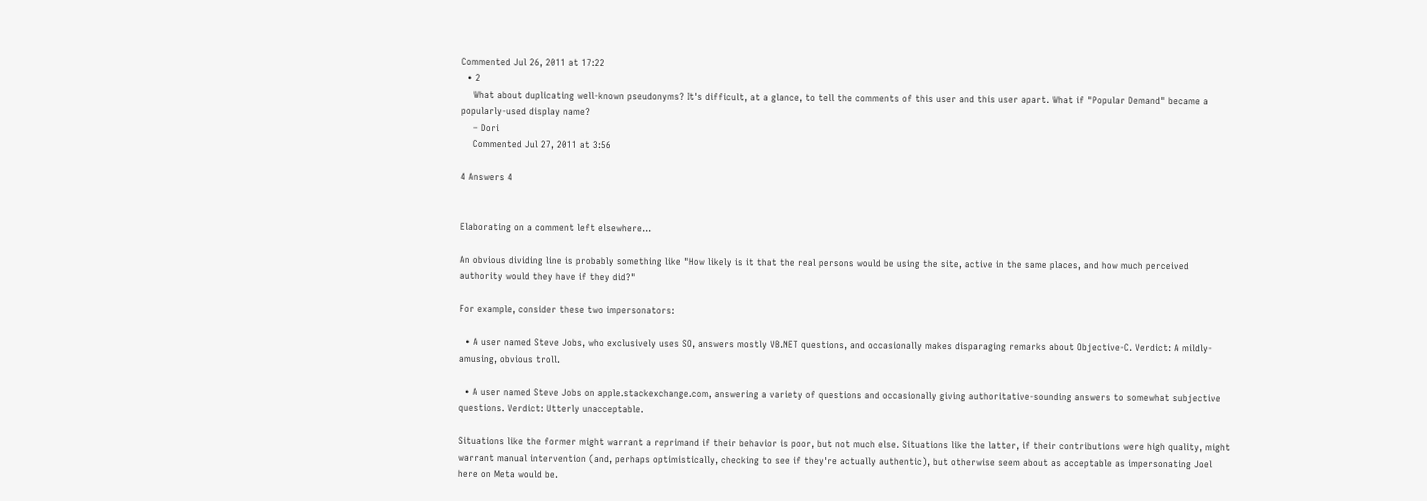Commented Jul 26, 2011 at 17:22
  • 2
    What about duplicating well-known pseudonyms? It's difficult, at a glance, to tell the comments of this user and this user apart. What if "Popular Demand" became a popularly-used display name?
    – Dori
    Commented Jul 27, 2011 at 3:56

4 Answers 4


Elaborating on a comment left elsewhere...

An obvious dividing line is probably something like "How likely is it that the real persons would be using the site, active in the same places, and how much perceived authority would they have if they did?"

For example, consider these two impersonators:

  • A user named Steve Jobs, who exclusively uses SO, answers mostly VB.NET questions, and occasionally makes disparaging remarks about Objective-C. Verdict: A mildly-amusing, obvious troll.

  • A user named Steve Jobs on apple.stackexchange.com, answering a variety of questions and occasionally giving authoritative-sounding answers to somewhat subjective questions. Verdict: Utterly unacceptable.

Situations like the former might warrant a reprimand if their behavior is poor, but not much else. Situations like the latter, if their contributions were high quality, might warrant manual intervention (and, perhaps optimistically, checking to see if they're actually authentic), but otherwise seem about as acceptable as impersonating Joel here on Meta would be.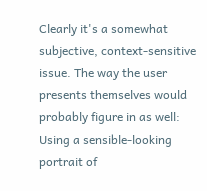Clearly it's a somewhat subjective, context-sensitive issue. The way the user presents themselves would probably figure in as well: Using a sensible-looking portrait of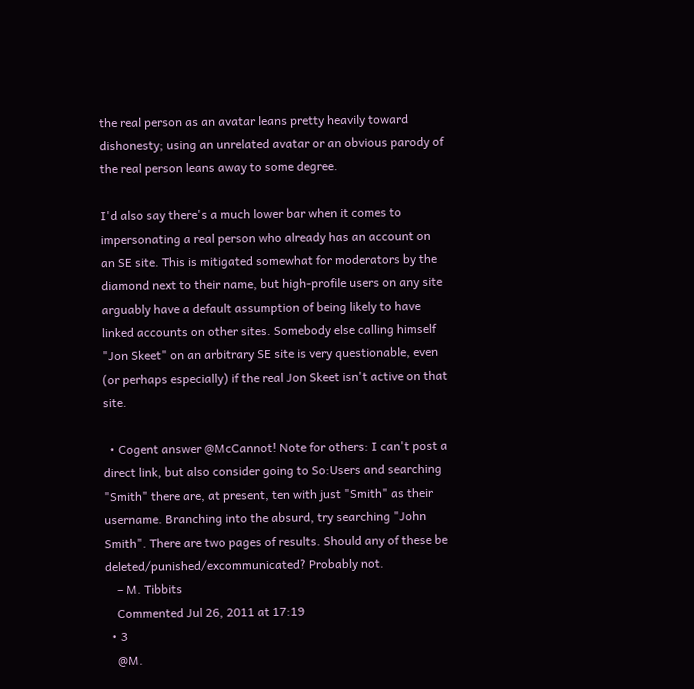the real person as an avatar leans pretty heavily toward dishonesty; using an unrelated avatar or an obvious parody of the real person leans away to some degree.

I'd also say there's a much lower bar when it comes to impersonating a real person who already has an account on an SE site. This is mitigated somewhat for moderators by the diamond next to their name, but high-profile users on any site arguably have a default assumption of being likely to have linked accounts on other sites. Somebody else calling himself "Jon Skeet" on an arbitrary SE site is very questionable, even (or perhaps especially) if the real Jon Skeet isn't active on that site.

  • Cogent answer @McCannot! Note for others: I can't post a direct link, but also consider going to So:Users and searching "Smith" there are, at present, ten with just "Smith" as their username. Branching into the absurd, try searching "John Smith". There are two pages of results. Should any of these be deleted/punished/excommunicated? Probably not.
    – M. Tibbits
    Commented Jul 26, 2011 at 17:19
  • 3
    @M.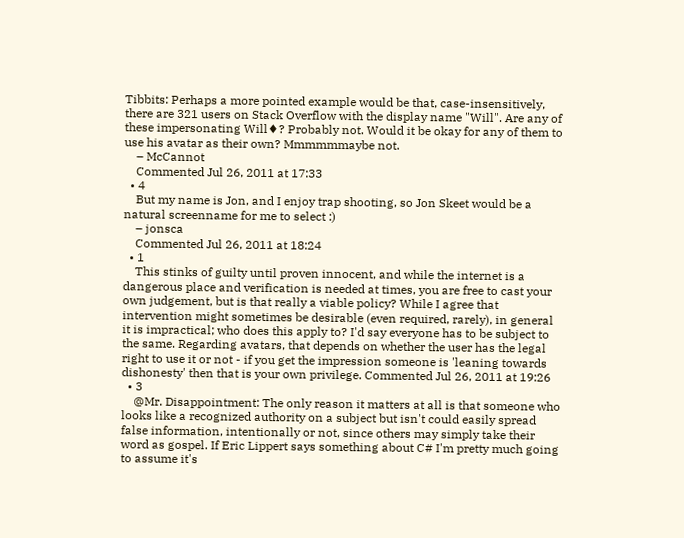Tibbits: Perhaps a more pointed example would be that, case-insensitively, there are 321 users on Stack Overflow with the display name "Will". Are any of these impersonating Will♦? Probably not. Would it be okay for any of them to use his avatar as their own? Mmmmmmaybe not.
    – McCannot
    Commented Jul 26, 2011 at 17:33
  • 4
    But my name is Jon, and I enjoy trap shooting, so Jon Skeet would be a natural screenname for me to select :)
    – jonsca
    Commented Jul 26, 2011 at 18:24
  • 1
    This stinks of guilty until proven innocent, and while the internet is a dangerous place and verification is needed at times, you are free to cast your own judgement, but is that really a viable policy? While I agree that intervention might sometimes be desirable (even required, rarely), in general it is impractical; who does this apply to? I'd say everyone has to be subject to the same. Regarding avatars, that depends on whether the user has the legal right to use it or not - if you get the impression someone is 'leaning towards dishonesty' then that is your own privilege. Commented Jul 26, 2011 at 19:26
  • 3
    @Mr. Disappointment: The only reason it matters at all is that someone who looks like a recognized authority on a subject but isn't could easily spread false information, intentionally or not, since others may simply take their word as gospel. If Eric Lippert says something about C# I'm pretty much going to assume it's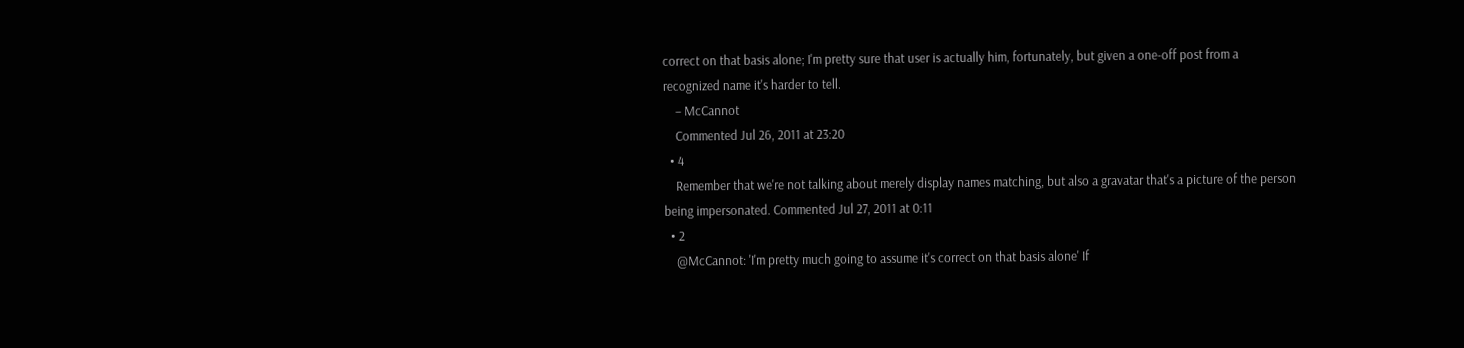correct on that basis alone; I'm pretty sure that user is actually him, fortunately, but given a one-off post from a recognized name it's harder to tell.
    – McCannot
    Commented Jul 26, 2011 at 23:20
  • 4
    Remember that we're not talking about merely display names matching, but also a gravatar that's a picture of the person being impersonated. Commented Jul 27, 2011 at 0:11
  • 2
    @McCannot: 'I'm pretty much going to assume it's correct on that basis alone' If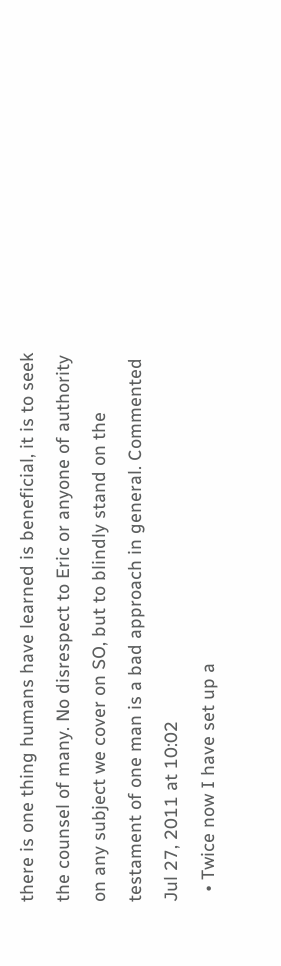there is one thing humans have learned is beneficial, it is to seek the counsel of many. No disrespect to Eric or anyone of authority on any subject we cover on SO, but to blindly stand on the testament of one man is a bad approach in general. Commented Jul 27, 2011 at 10:02
  • Twice now I have set up a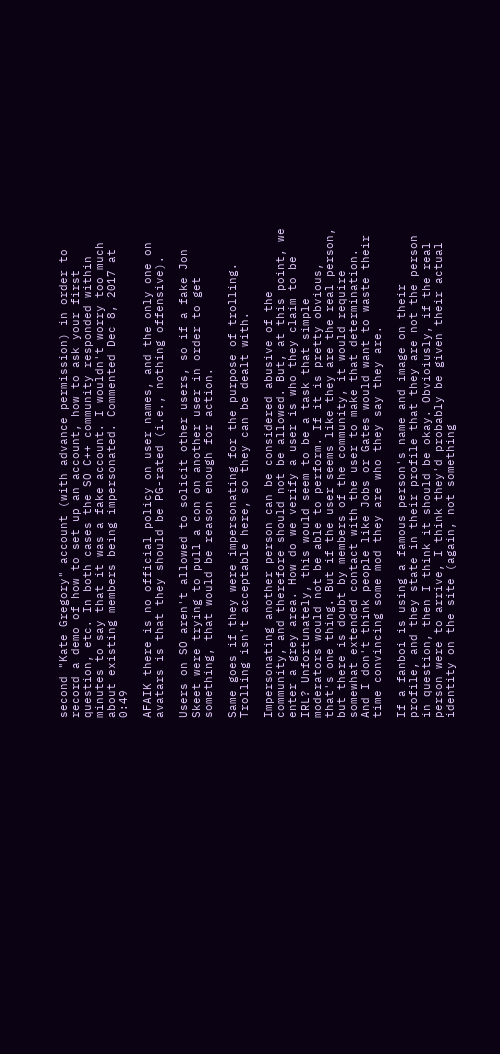second "Kate Gregory" account (with advance permission) in order to record a demo of how to set up an account, how to ask your first question, etc. In both cases the SO C++ community responded within minutes to say that it was a fake account. I wouldn't worry too much about existing members being impersonated. Commented Dec 8, 2017 at 0:49

AFAIK there is no official policy on user names, and the only one on avatars is that they should be PG-rated (i.e., nothing offensive).

Users on SO aren't allowed to solicit other users, so if a fake Jon Skeet were trying to pull a con on another user in order to get something, that would be reason enough for action.

Same goes if they were impersonating for the purpose of trolling. Trolling isn't acceptable here, so they can be dealt with.

Impersonating another person can be considered abusive of the community, and therefore should not be allowed. But, at this point, we enter a grey area. How do we verify a user is who they claim to be IRL? Unfortunately, this would seem to be a task that simple moderators would not be able to perform. If it is pretty obvious, that's one thing. But if the user seems like they are the real person, but there is doubt by members of the community, it would require somewhat extended contact with the user to make that determination. And I don't think people like Jobs or Gates would want to waste their time convincing some mod they are who they say they are.

If a fanboi is using a famous person's name and image on their profile, and they state in their profile that they are not the person in question, then I think it should be okay. Obvioiusly, if the real person were to arrive, I think they'd probably be given their actual identity on the site (again, not something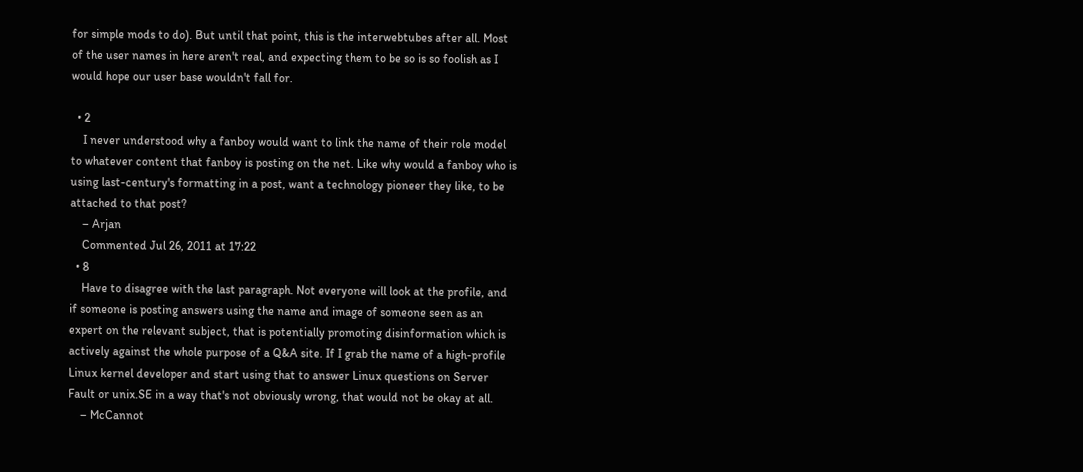for simple mods to do). But until that point, this is the interwebtubes after all. Most of the user names in here aren't real, and expecting them to be so is so foolish as I would hope our user base wouldn't fall for.

  • 2
    I never understood why a fanboy would want to link the name of their role model to whatever content that fanboy is posting on the net. Like why would a fanboy who is using last-century's formatting in a post, want a technology pioneer they like, to be attached to that post?
    – Arjan
    Commented Jul 26, 2011 at 17:22
  • 8
    Have to disagree with the last paragraph. Not everyone will look at the profile, and if someone is posting answers using the name and image of someone seen as an expert on the relevant subject, that is potentially promoting disinformation which is actively against the whole purpose of a Q&A site. If I grab the name of a high-profile Linux kernel developer and start using that to answer Linux questions on Server Fault or unix.SE in a way that's not obviously wrong, that would not be okay at all.
    – McCannot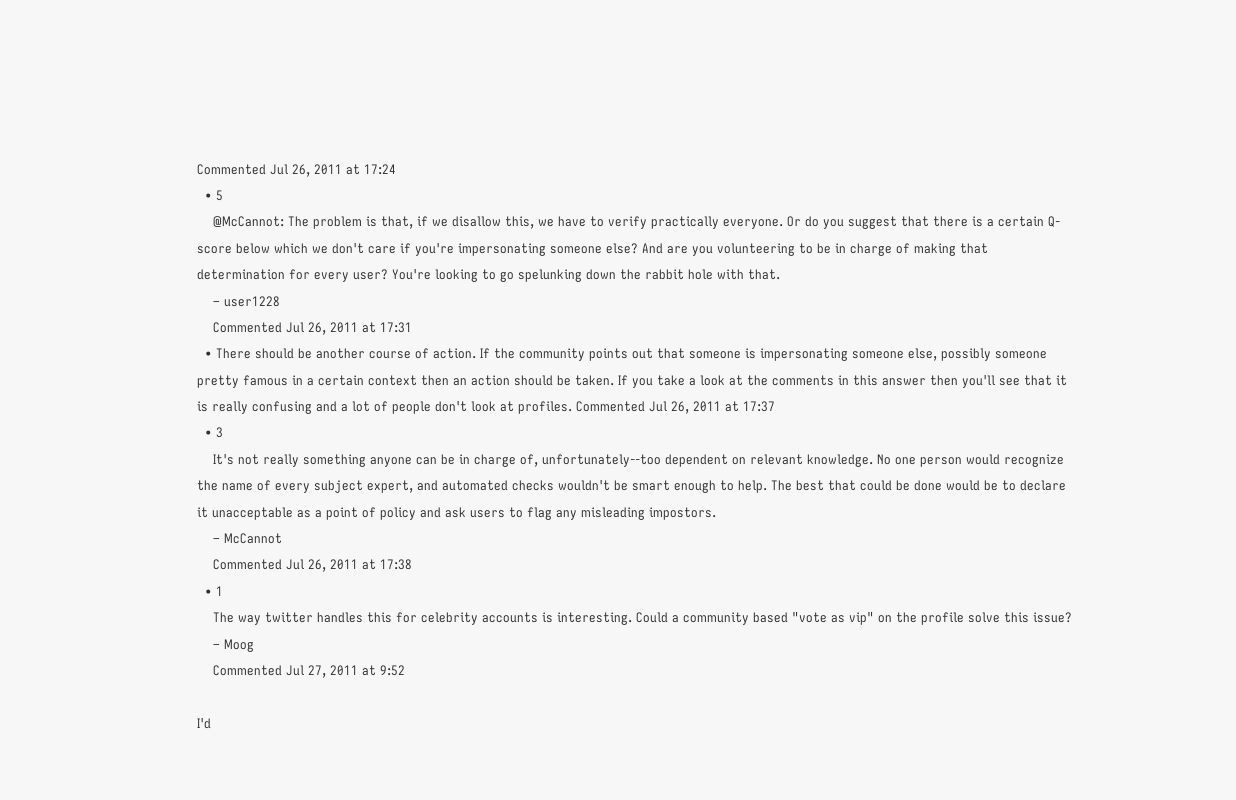Commented Jul 26, 2011 at 17:24
  • 5
    @McCannot: The problem is that, if we disallow this, we have to verify practically everyone. Or do you suggest that there is a certain Q-score below which we don't care if you're impersonating someone else? And are you volunteering to be in charge of making that determination for every user? You're looking to go spelunking down the rabbit hole with that.
    – user1228
    Commented Jul 26, 2011 at 17:31
  • There should be another course of action. If the community points out that someone is impersonating someone else, possibly someone pretty famous in a certain context then an action should be taken. If you take a look at the comments in this answer then you'll see that it is really confusing and a lot of people don't look at profiles. Commented Jul 26, 2011 at 17:37
  • 3
    It's not really something anyone can be in charge of, unfortunately--too dependent on relevant knowledge. No one person would recognize the name of every subject expert, and automated checks wouldn't be smart enough to help. The best that could be done would be to declare it unacceptable as a point of policy and ask users to flag any misleading impostors.
    – McCannot
    Commented Jul 26, 2011 at 17:38
  • 1
    The way twitter handles this for celebrity accounts is interesting. Could a community based "vote as vip" on the profile solve this issue?
    – Moog
    Commented Jul 27, 2011 at 9:52

I'd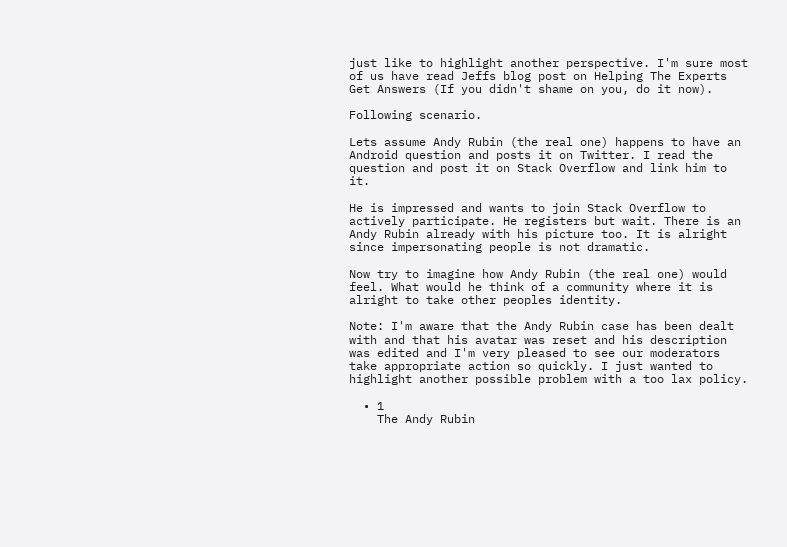just like to highlight another perspective. I'm sure most of us have read Jeffs blog post on Helping The Experts Get Answers (If you didn't shame on you, do it now).

Following scenario.

Lets assume Andy Rubin (the real one) happens to have an Android question and posts it on Twitter. I read the question and post it on Stack Overflow and link him to it.

He is impressed and wants to join Stack Overflow to actively participate. He registers but wait. There is an Andy Rubin already with his picture too. It is alright since impersonating people is not dramatic.

Now try to imagine how Andy Rubin (the real one) would feel. What would he think of a community where it is alright to take other peoples identity.

Note: I'm aware that the Andy Rubin case has been dealt with and that his avatar was reset and his description was edited and I'm very pleased to see our moderators take appropriate action so quickly. I just wanted to highlight another possible problem with a too lax policy.

  • 1
    The Andy Rubin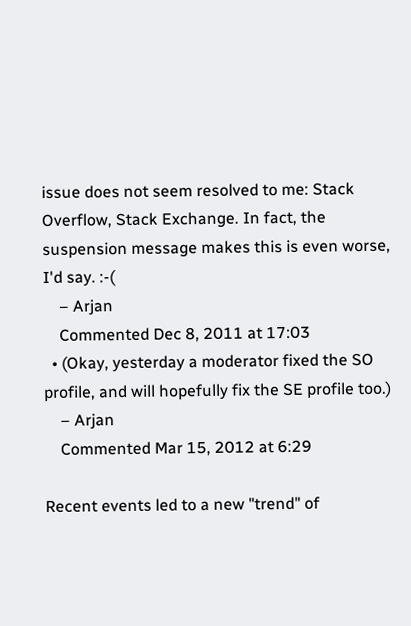issue does not seem resolved to me: Stack Overflow, Stack Exchange. In fact, the suspension message makes this is even worse, I'd say. :-(
    – Arjan
    Commented Dec 8, 2011 at 17:03
  • (Okay, yesterday a moderator fixed the SO profile, and will hopefully fix the SE profile too.)
    – Arjan
    Commented Mar 15, 2012 at 6:29

Recent events led to a new "trend" of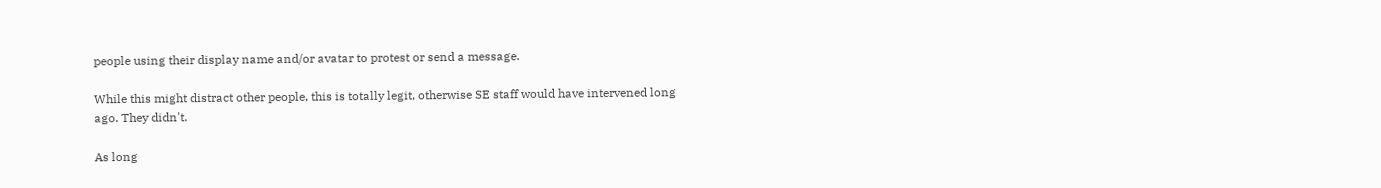people using their display name and/or avatar to protest or send a message.

While this might distract other people, this is totally legit, otherwise SE staff would have intervened long ago. They didn't.

As long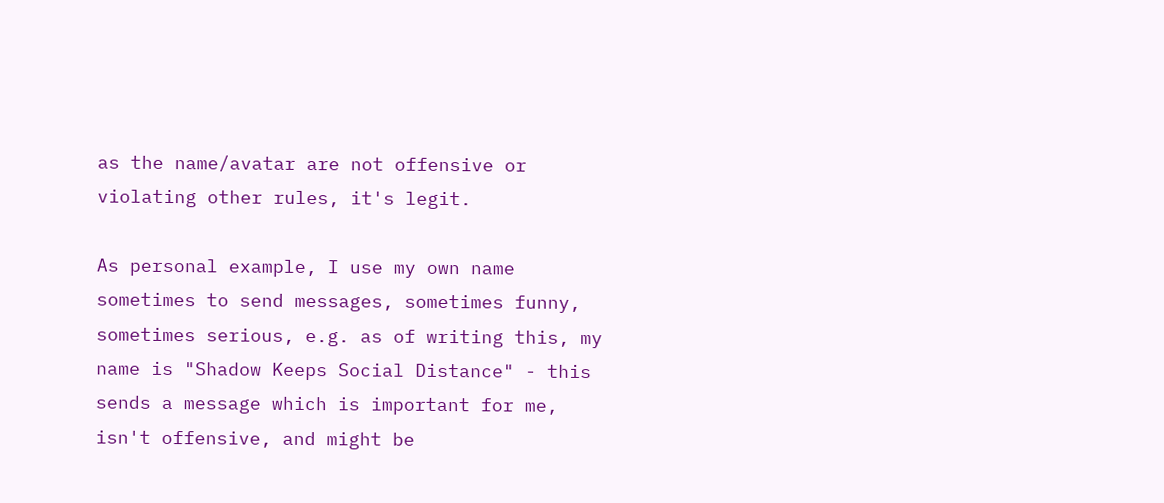as the name/avatar are not offensive or violating other rules, it's legit.

As personal example, I use my own name sometimes to send messages, sometimes funny, sometimes serious, e.g. as of writing this, my name is "Shadow Keeps Social Distance" - this sends a message which is important for me, isn't offensive, and might be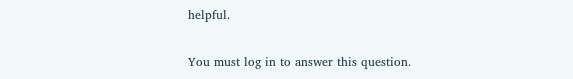helpful.

You must log in to answer this question.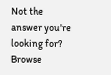Not the answer you're looking for? Browse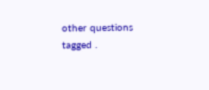other questions tagged .